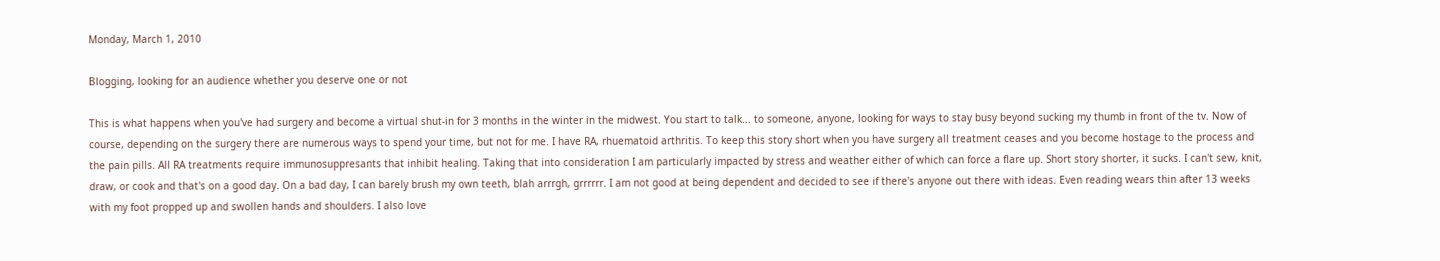Monday, March 1, 2010

Blogging, looking for an audience whether you deserve one or not

This is what happens when you've had surgery and become a virtual shut-in for 3 months in the winter in the midwest. You start to talk... to someone, anyone, looking for ways to stay busy beyond sucking my thumb in front of the tv. Now of course, depending on the surgery there are numerous ways to spend your time, but not for me. I have RA, rhuematoid arthritis. To keep this story short when you have surgery all treatment ceases and you become hostage to the process and the pain pills. All RA treatments require immunosuppresants that inhibit healing. Taking that into consideration I am particularly impacted by stress and weather either of which can force a flare up. Short story shorter, it sucks. I can't sew, knit, draw, or cook and that's on a good day. On a bad day, I can barely brush my own teeth, blah arrrgh, grrrrrr. I am not good at being dependent and decided to see if there's anyone out there with ideas. Even reading wears thin after 13 weeks with my foot propped up and swollen hands and shoulders. I also love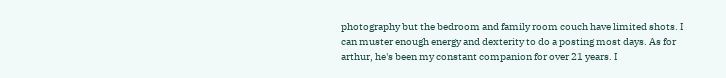photography but the bedroom and family room couch have limited shots. I can muster enough energy and dexterity to do a posting most days. As for arthur, he's been my constant companion for over 21 years. I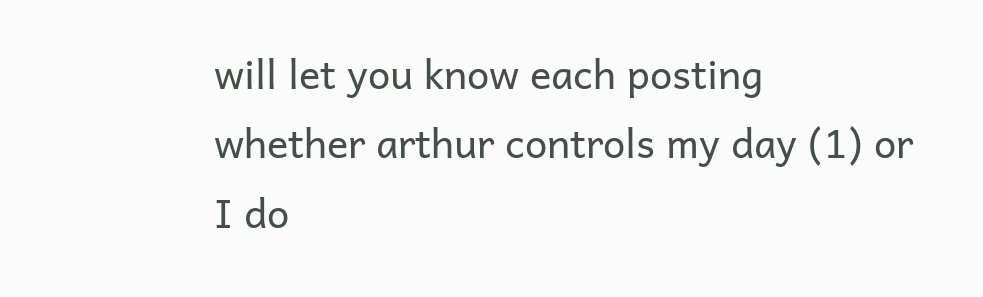will let you know each posting whether arthur controls my day (1) or I do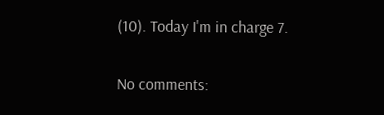(10). Today I'm in charge 7.

No comments: